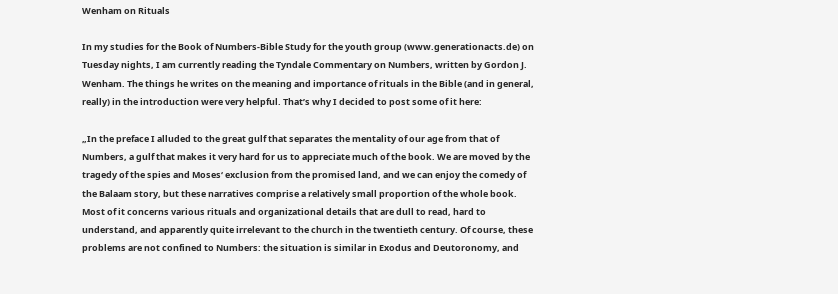Wenham on Rituals

In my studies for the Book of Numbers-Bible Study for the youth group (www.generationacts.de) on Tuesday nights, I am currently reading the Tyndale Commentary on Numbers, written by Gordon J. Wenham. The things he writes on the meaning and importance of rituals in the Bible (and in general, really) in the introduction were very helpful. That’s why I decided to post some of it here:

„In the preface I alluded to the great gulf that separates the mentality of our age from that of Numbers, a gulf that makes it very hard for us to appreciate much of the book. We are moved by the tragedy of the spies and Moses‘ exclusion from the promised land, and we can enjoy the comedy of the Balaam story, but these narratives comprise a relatively small proportion of the whole book. Most of it concerns various rituals and organizational details that are dull to read, hard to understand, and apparently quite irrelevant to the church in the twentieth century. Of course, these problems are not confined to Numbers: the situation is similar in Exodus and Deutoronomy, and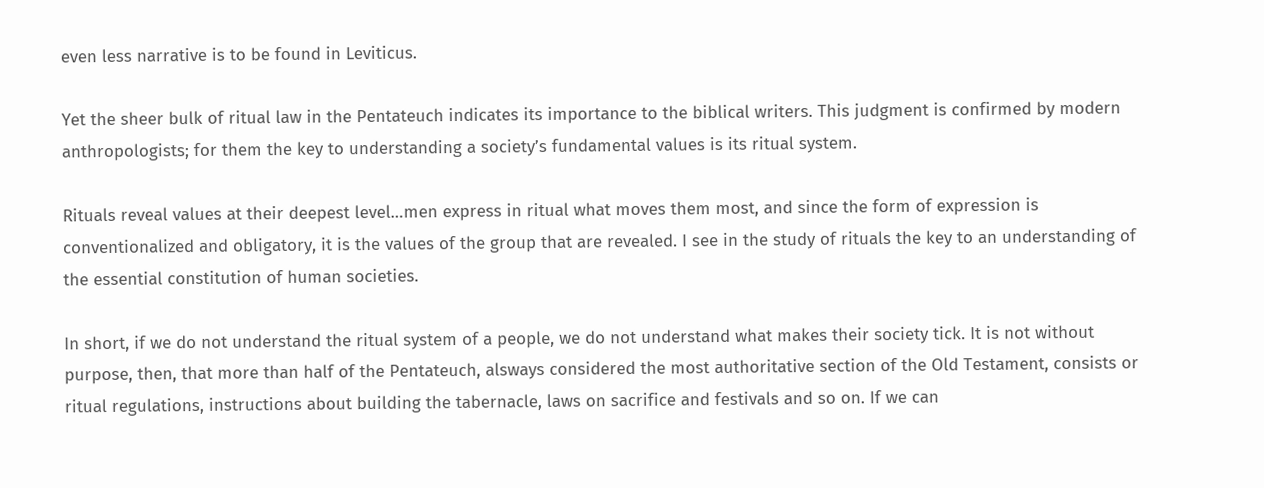even less narrative is to be found in Leviticus.

Yet the sheer bulk of ritual law in the Pentateuch indicates its importance to the biblical writers. This judgment is confirmed by modern anthropologists; for them the key to understanding a society’s fundamental values is its ritual system.

Rituals reveal values at their deepest level…men express in ritual what moves them most, and since the form of expression is conventionalized and obligatory, it is the values of the group that are revealed. I see in the study of rituals the key to an understanding of the essential constitution of human societies.

In short, if we do not understand the ritual system of a people, we do not understand what makes their society tick. It is not without purpose, then, that more than half of the Pentateuch, alsways considered the most authoritative section of the Old Testament, consists or ritual regulations, instructions about building the tabernacle, laws on sacrifice and festivals and so on. If we can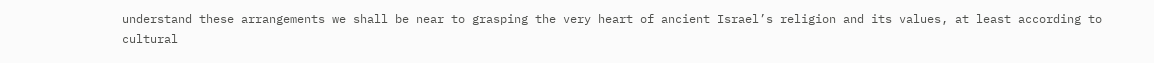understand these arrangements we shall be near to grasping the very heart of ancient Israel’s religion and its values, at least according to cultural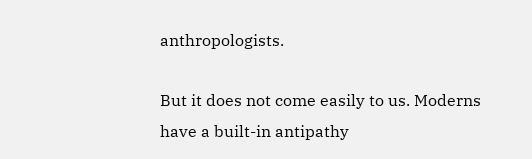anthropologists.

But it does not come easily to us. Moderns have a built-in antipathy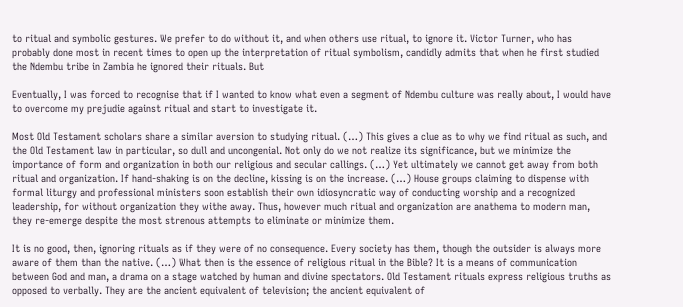to ritual and symbolic gestures. We prefer to do without it, and when others use ritual, to ignore it. Victor Turner, who has probably done most in recent times to open up the interpretation of ritual symbolism, candidly admits that when he first studied the Ndembu tribe in Zambia he ignored their rituals. But

Eventually, I was forced to recognise that if I wanted to know what even a segment of Ndembu culture was really about, I would have to overcome my prejudie against ritual and start to investigate it.

Most Old Testament scholars share a similar aversion to studying ritual. (…) This gives a clue as to why we find ritual as such, and the Old Testament law in particular, so dull and uncongenial. Not only do we not realize its significance, but we minimize the importance of form and organization in both our religious and secular callings. (…) Yet ultimately we cannot get away from both ritual and organization. If hand-shaking is on the decline, kissing is on the increase. (…) House groups claiming to dispense with formal liturgy and professional ministers soon establish their own idiosyncratic way of conducting worship and a recognized leadership, for without organization they withe away. Thus, however much ritual and organization are anathema to modern man, they re-emerge despite the most strenous attempts to eliminate or minimize them.

It is no good, then, ignoring rituals as if they were of no consequence. Every society has them, though the outsider is always more aware of them than the native. (…) What then is the essence of religious ritual in the Bible? It is a means of communication between God and man, a drama on a stage watched by human and divine spectators. Old Testament rituals express religious truths as opposed to verbally. They are the ancient equivalent of television; the ancient equivalent of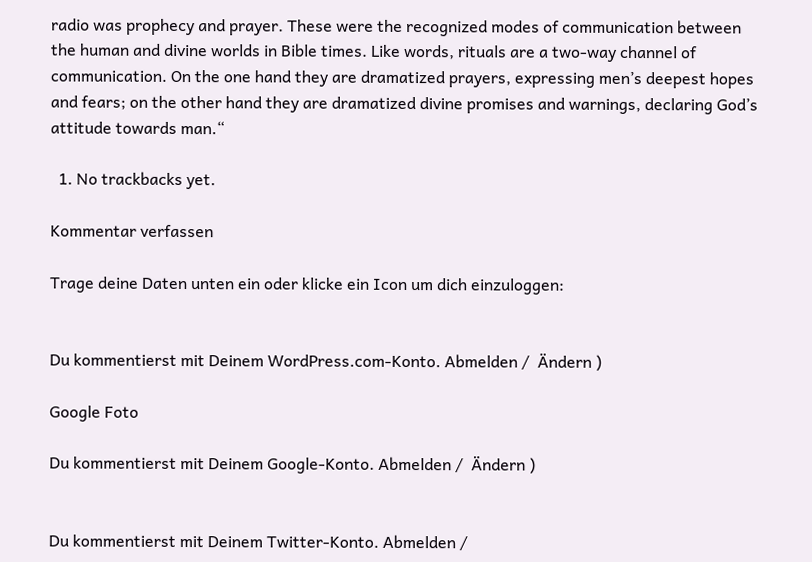radio was prophecy and prayer. These were the recognized modes of communication between the human and divine worlds in Bible times. Like words, rituals are a two-way channel of communication. On the one hand they are dramatized prayers, expressing men’s deepest hopes and fears; on the other hand they are dramatized divine promises and warnings, declaring God’s attitude towards man.“

  1. No trackbacks yet.

Kommentar verfassen

Trage deine Daten unten ein oder klicke ein Icon um dich einzuloggen:


Du kommentierst mit Deinem WordPress.com-Konto. Abmelden /  Ändern )

Google Foto

Du kommentierst mit Deinem Google-Konto. Abmelden /  Ändern )


Du kommentierst mit Deinem Twitter-Konto. Abmelden /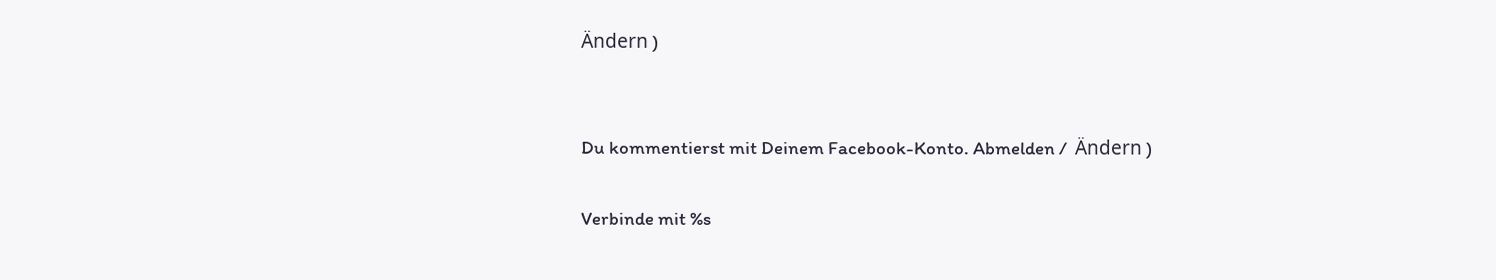Ändern )


Du kommentierst mit Deinem Facebook-Konto. Abmelden /  Ändern )

Verbinde mit %s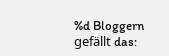%d Bloggern gefällt das: